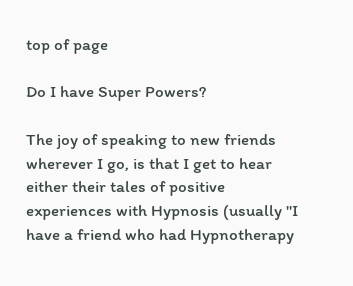top of page

Do I have Super Powers?

The joy of speaking to new friends wherever I go, is that I get to hear either their tales of positive experiences with Hypnosis (usually "I have a friend who had Hypnotherapy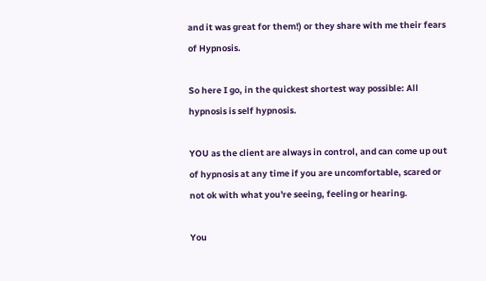and it was great for them!) or they share with me their fears of Hypnosis.

So here I go, in the quickest shortest way possible: All hypnosis is self hypnosis.

YOU as the client are always in control, and can come up out of hypnosis at any time if you are uncomfortable, scared or not ok with what you're seeing, feeling or hearing.

You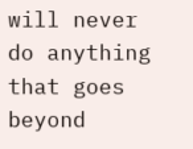will never do anything that goes beyond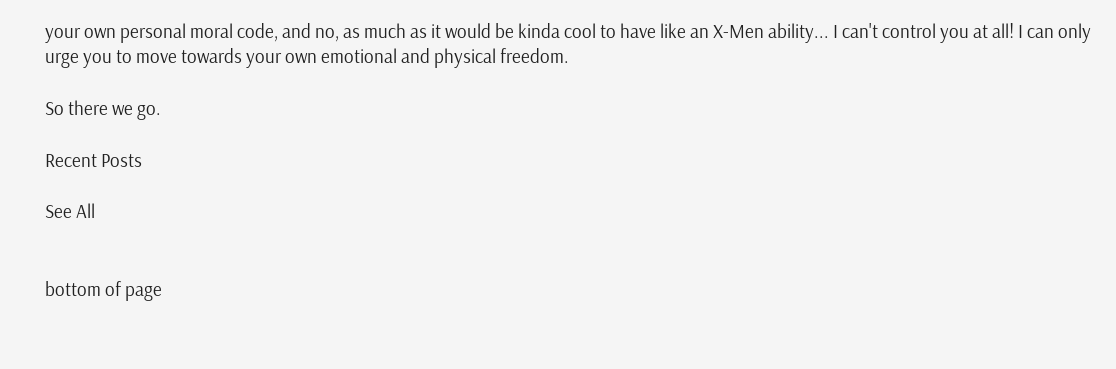your own personal moral code, and no, as much as it would be kinda cool to have like an X-Men ability... I can't control you at all! I can only urge you to move towards your own emotional and physical freedom.

So there we go.

Recent Posts

See All


bottom of page